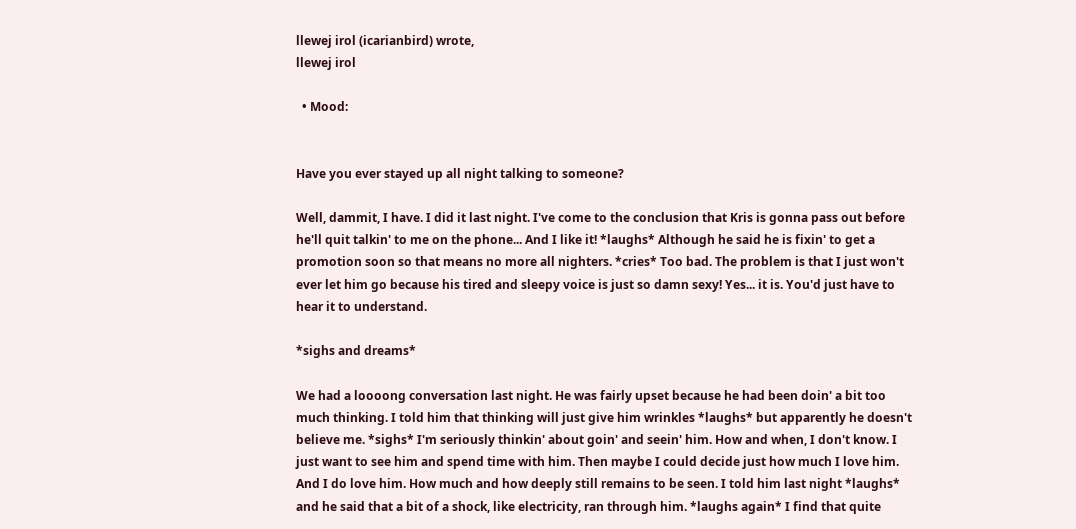llewej irol (icarianbird) wrote,
llewej irol

  • Mood:


Have you ever stayed up all night talking to someone?

Well, dammit, I have. I did it last night. I've come to the conclusion that Kris is gonna pass out before he'll quit talkin' to me on the phone... And I like it! *laughs* Although he said he is fixin' to get a promotion soon so that means no more all nighters. *cries* Too bad. The problem is that I just won't ever let him go because his tired and sleepy voice is just so damn sexy! Yes... it is. You'd just have to hear it to understand.

*sighs and dreams*

We had a loooong conversation last night. He was fairly upset because he had been doin' a bit too much thinking. I told him that thinking will just give him wrinkles *laughs* but apparently he doesn't believe me. *sighs* I'm seriously thinkin' about goin' and seein' him. How and when, I don't know. I just want to see him and spend time with him. Then maybe I could decide just how much I love him. And I do love him. How much and how deeply still remains to be seen. I told him last night *laughs* and he said that a bit of a shock, like electricity, ran through him. *laughs again* I find that quite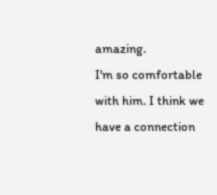amazing.
I'm so comfortable with him. I think we have a connection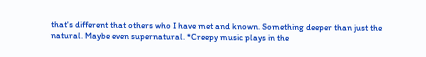that's different that others who I have met and known. Something deeper than just the natural. Maybe even supernatural. *Creepy music plays in the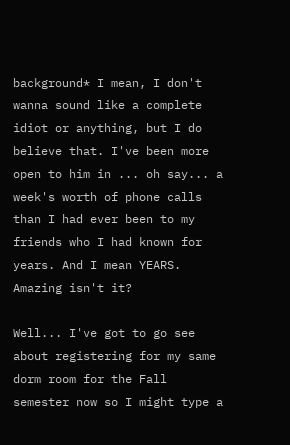background* I mean, I don't wanna sound like a complete idiot or anything, but I do believe that. I've been more open to him in ... oh say... a week's worth of phone calls than I had ever been to my friends who I had known for years. And I mean YEARS. Amazing isn't it?

Well... I've got to go see about registering for my same dorm room for the Fall semester now so I might type a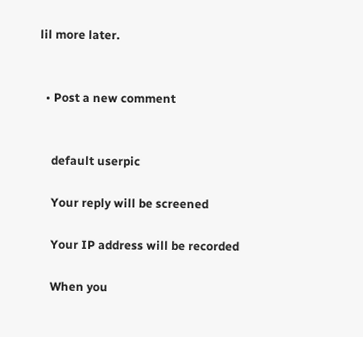lil more later.


  • Post a new comment


    default userpic

    Your reply will be screened

    Your IP address will be recorded

    When you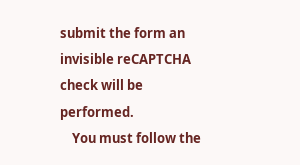submit the form an invisible reCAPTCHA check will be performed.
    You must follow the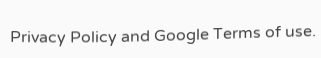Privacy Policy and Google Terms of use.